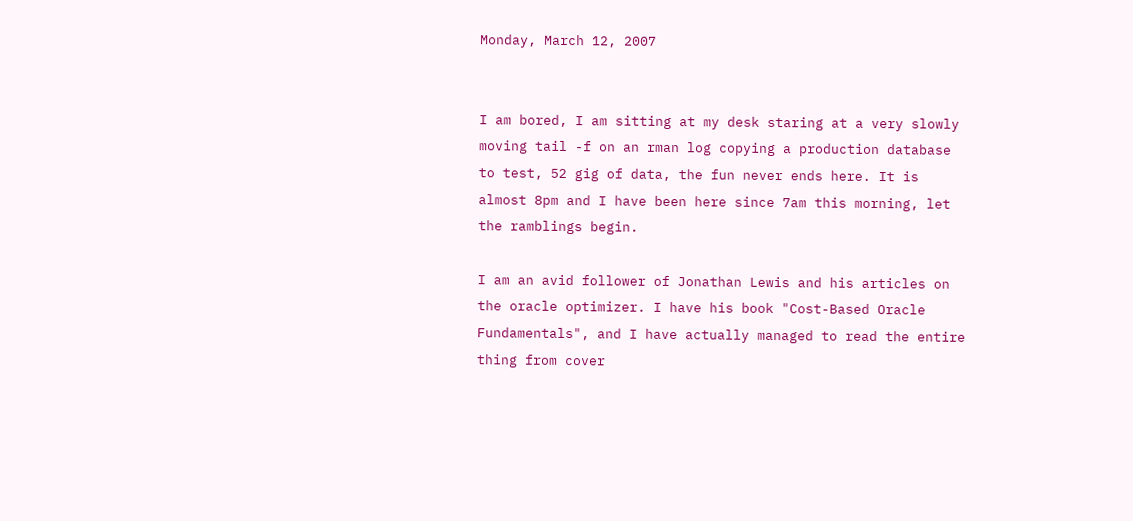Monday, March 12, 2007


I am bored, I am sitting at my desk staring at a very slowly moving tail -f on an rman log copying a production database to test, 52 gig of data, the fun never ends here. It is almost 8pm and I have been here since 7am this morning, let the ramblings begin.

I am an avid follower of Jonathan Lewis and his articles on the oracle optimizer. I have his book "Cost-Based Oracle Fundamentals", and I have actually managed to read the entire thing from cover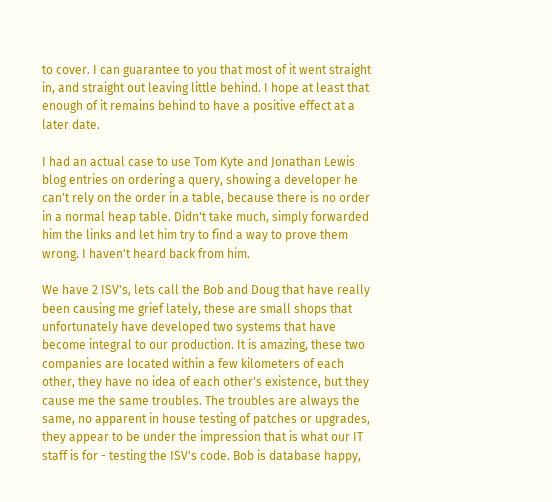to cover. I can guarantee to you that most of it went straight in, and straight out leaving little behind. I hope at least that enough of it remains behind to have a positive effect at a later date.

I had an actual case to use Tom Kyte and Jonathan Lewis blog entries on ordering a query, showing a developer he can't rely on the order in a table, because there is no order in a normal heap table. Didn't take much, simply forwarded him the links and let him try to find a way to prove them wrong. I haven't heard back from him.

We have 2 ISV's, lets call the Bob and Doug that have really been causing me grief lately, these are small shops that unfortunately have developed two systems that have become integral to our production. It is amazing, these two companies are located within a few kilometers of each other, they have no idea of each other's existence, but they cause me the same troubles. The troubles are always the same, no apparent in house testing of patches or upgrades, they appear to be under the impression that is what our IT staff is for - testing the ISV's code. Bob is database happy,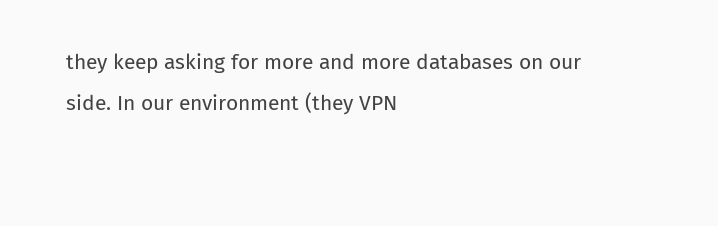they keep asking for more and more databases on our side. In our environment (they VPN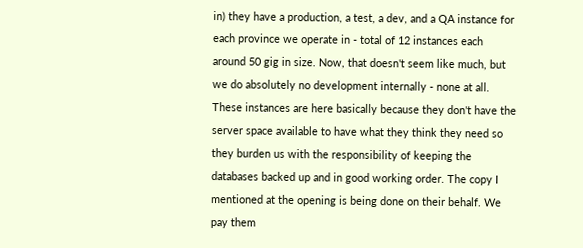in) they have a production, a test, a dev, and a QA instance for each province we operate in - total of 12 instances each around 50 gig in size. Now, that doesn't seem like much, but we do absolutely no development internally - none at all. These instances are here basically because they don't have the server space available to have what they think they need so they burden us with the responsibility of keeping the databases backed up and in good working order. The copy I mentioned at the opening is being done on their behalf. We pay them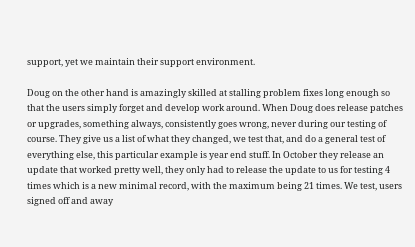support, yet we maintain their support environment.

Doug on the other hand is amazingly skilled at stalling problem fixes long enough so that the users simply forget and develop work around. When Doug does release patches or upgrades, something always, consistently goes wrong, never during our testing of course. They give us a list of what they changed, we test that, and do a general test of everything else, this particular example is year end stuff. In October they release an update that worked pretty well, they only had to release the update to us for testing 4 times which is a new minimal record, with the maximum being 21 times. We test, users signed off and away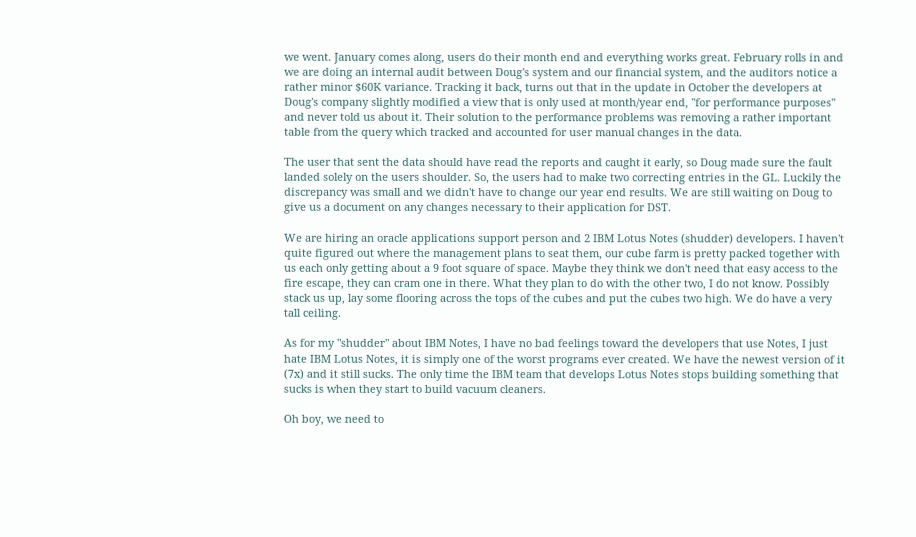we went. January comes along, users do their month end and everything works great. February rolls in and we are doing an internal audit between Doug's system and our financial system, and the auditors notice a rather minor $60K variance. Tracking it back, turns out that in the update in October the developers at Doug's company slightly modified a view that is only used at month/year end, "for performance purposes" and never told us about it. Their solution to the performance problems was removing a rather important table from the query which tracked and accounted for user manual changes in the data.

The user that sent the data should have read the reports and caught it early, so Doug made sure the fault landed solely on the users shoulder. So, the users had to make two correcting entries in the GL. Luckily the discrepancy was small and we didn't have to change our year end results. We are still waiting on Doug to give us a document on any changes necessary to their application for DST.

We are hiring an oracle applications support person and 2 IBM Lotus Notes (shudder) developers. I haven't quite figured out where the management plans to seat them, our cube farm is pretty packed together with us each only getting about a 9 foot square of space. Maybe they think we don't need that easy access to the fire escape, they can cram one in there. What they plan to do with the other two, I do not know. Possibly stack us up, lay some flooring across the tops of the cubes and put the cubes two high. We do have a very tall ceiling.

As for my "shudder" about IBM Notes, I have no bad feelings toward the developers that use Notes, I just hate IBM Lotus Notes, it is simply one of the worst programs ever created. We have the newest version of it (7x) and it still sucks. The only time the IBM team that develops Lotus Notes stops building something that sucks is when they start to build vacuum cleaners.

Oh boy, we need to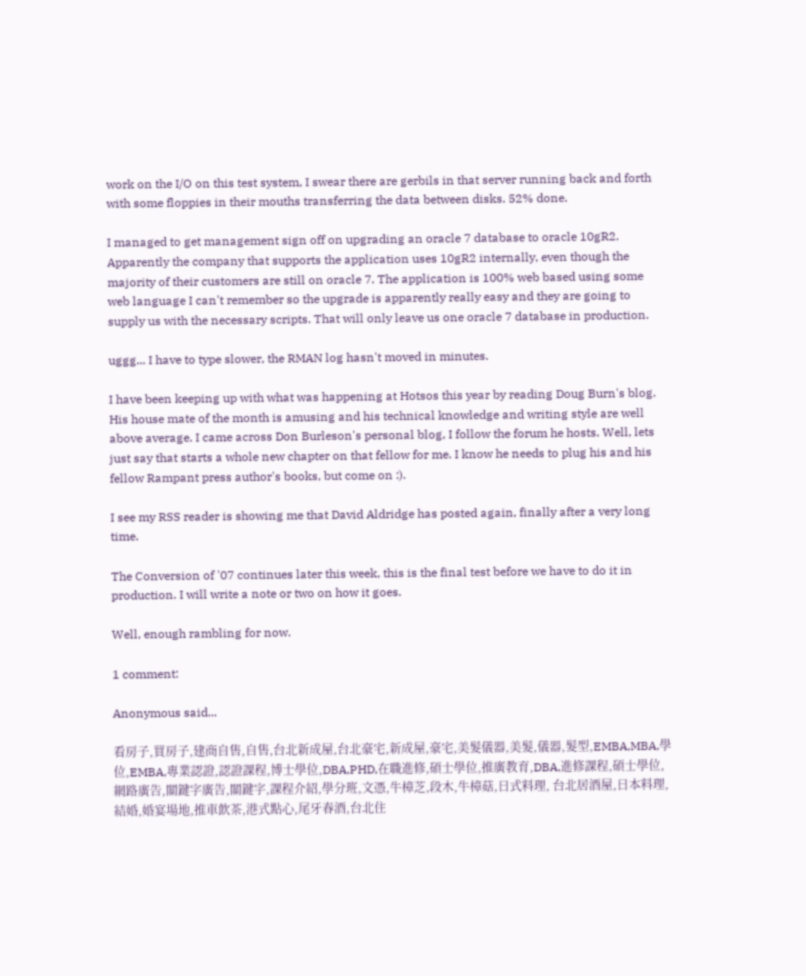work on the I/O on this test system, I swear there are gerbils in that server running back and forth with some floppies in their mouths transferring the data between disks. 52% done.

I managed to get management sign off on upgrading an oracle 7 database to oracle 10gR2. Apparently the company that supports the application uses 10gR2 internally, even though the majority of their customers are still on oracle 7. The application is 100% web based using some web language I can't remember so the upgrade is apparently really easy and they are going to supply us with the necessary scripts. That will only leave us one oracle 7 database in production.

uggg... I have to type slower, the RMAN log hasn't moved in minutes.

I have been keeping up with what was happening at Hotsos this year by reading Doug Burn's blog. His house mate of the month is amusing and his technical knowledge and writing style are well above average. I came across Don Burleson's personal blog, I follow the forum he hosts. Well, lets just say that starts a whole new chapter on that fellow for me. I know he needs to plug his and his fellow Rampant press author's books, but come on :).

I see my RSS reader is showing me that David Aldridge has posted again, finally after a very long time.

The Conversion of '07 continues later this week, this is the final test before we have to do it in production. I will write a note or two on how it goes.

Well, enough rambling for now.

1 comment:

Anonymous said...

看房子,買房子,建商自售,自售,台北新成屋,台北豪宅,新成屋,豪宅,美髮儀器,美髮,儀器,髮型,EMBA,MBA,學位,EMBA,專業認證,認證課程,博士學位,DBA,PHD,在職進修,碩士學位,推廣教育,DBA,進修課程,碩士學位,網路廣告,關鍵字廣告,關鍵字,課程介紹,學分班,文憑,牛樟芝,段木,牛樟菇,日式料理, 台北居酒屋,日本料理,結婚,婚宴場地,推車飲茶,港式點心,尾牙春酒,台北住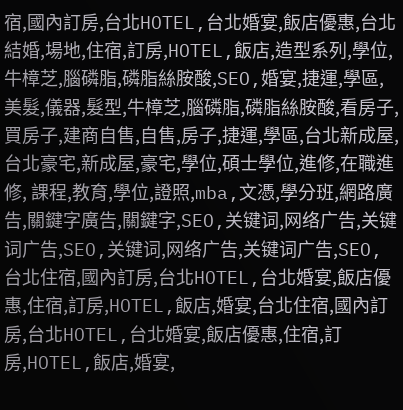宿,國內訂房,台北HOTEL,台北婚宴,飯店優惠,台北結婚,場地,住宿,訂房,HOTEL,飯店,造型系列,學位,牛樟芝,腦磷脂,磷脂絲胺酸,SEO,婚宴,捷運,學區,美髮,儀器,髮型,牛樟芝,腦磷脂,磷脂絲胺酸,看房子,買房子,建商自售,自售,房子,捷運,學區,台北新成屋,台北豪宅,新成屋,豪宅,學位,碩士學位,進修,在職進修, 課程,教育,學位,證照,mba,文憑,學分班,網路廣告,關鍵字廣告,關鍵字,SEO,关键词,网络广告,关键词广告,SEO,关键词,网络广告,关键词广告,SEO,台北住宿,國內訂房,台北HOTEL,台北婚宴,飯店優惠,住宿,訂房,HOTEL,飯店,婚宴,台北住宿,國內訂房,台北HOTEL,台北婚宴,飯店優惠,住宿,訂房,HOTEL,飯店,婚宴,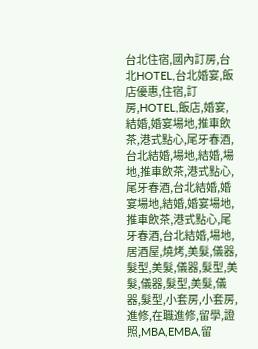台北住宿,國內訂房,台北HOTEL,台北婚宴,飯店優惠,住宿,訂房,HOTEL,飯店,婚宴,結婚,婚宴場地,推車飲茶,港式點心,尾牙春酒,台北結婚,場地,結婚,場地,推車飲茶,港式點心,尾牙春酒,台北結婚,婚宴場地,結婚,婚宴場地,推車飲茶,港式點心,尾牙春酒,台北結婚,場地,居酒屋,燒烤,美髮,儀器,髮型,美髮,儀器,髮型,美髮,儀器,髮型,美髮,儀器,髮型,小套房,小套房,進修,在職進修,留學,證照,MBA,EMBA,留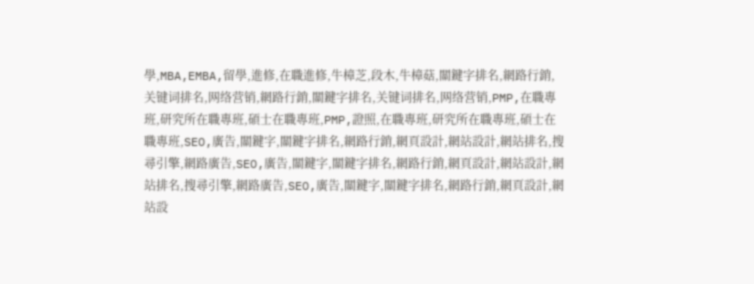學,MBA,EMBA,留學,進修,在職進修,牛樟芝,段木,牛樟菇,關鍵字排名,網路行銷,关键词排名,网络营销,網路行銷,關鍵字排名,关键词排名,网络营销,PMP,在職專班,研究所在職專班,碩士在職專班,PMP,證照,在職專班,研究所在職專班,碩士在職專班,SEO,廣告,關鍵字,關鍵字排名,網路行銷,網頁設計,網站設計,網站排名,搜尋引擎,網路廣告,SEO,廣告,關鍵字,關鍵字排名,網路行銷,網頁設計,網站設計,網站排名,搜尋引擎,網路廣告,SEO,廣告,關鍵字,關鍵字排名,網路行銷,網頁設計,網站設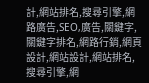計,網站排名,搜尋引擎,網路廣告,SEO,廣告,關鍵字,關鍵字排名,網路行銷,網頁設計,網站設計,網站排名,搜尋引擎,網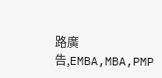路廣告,EMBA,MBA,PMP